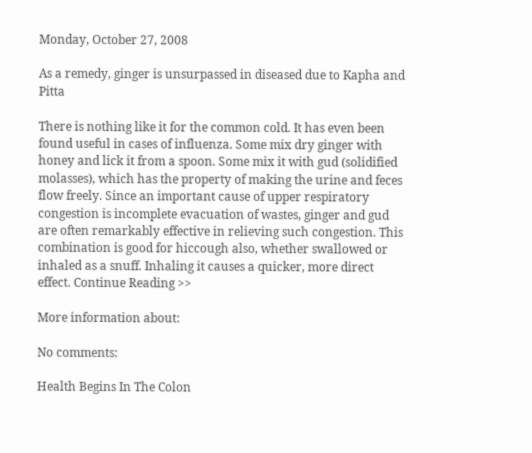Monday, October 27, 2008

As a remedy, ginger is unsurpassed in diseased due to Kapha and Pitta

There is nothing like it for the common cold. It has even been found useful in cases of influenza. Some mix dry ginger with honey and lick it from a spoon. Some mix it with gud (solidified molasses), which has the property of making the urine and feces flow freely. Since an important cause of upper respiratory congestion is incomplete evacuation of wastes, ginger and gud are often remarkably effective in relieving such congestion. This combination is good for hiccough also, whether swallowed or inhaled as a snuff. Inhaling it causes a quicker, more direct effect. Continue Reading >>

More information about:

No comments:

Health Begins In The Colon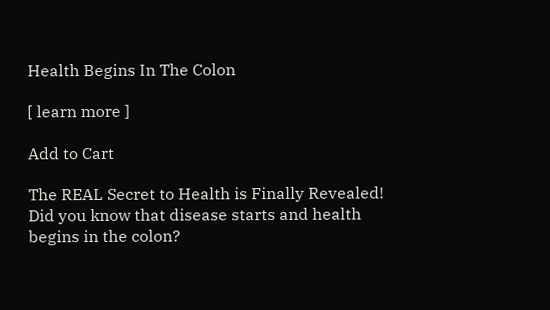Health Begins In The Colon

[ learn more ]

Add to Cart

The REAL Secret to Health is Finally Revealed! Did you know that disease starts and health begins in the colon?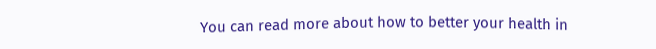You can read more about how to better your health in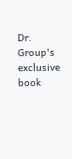Dr. Group's exclusive book